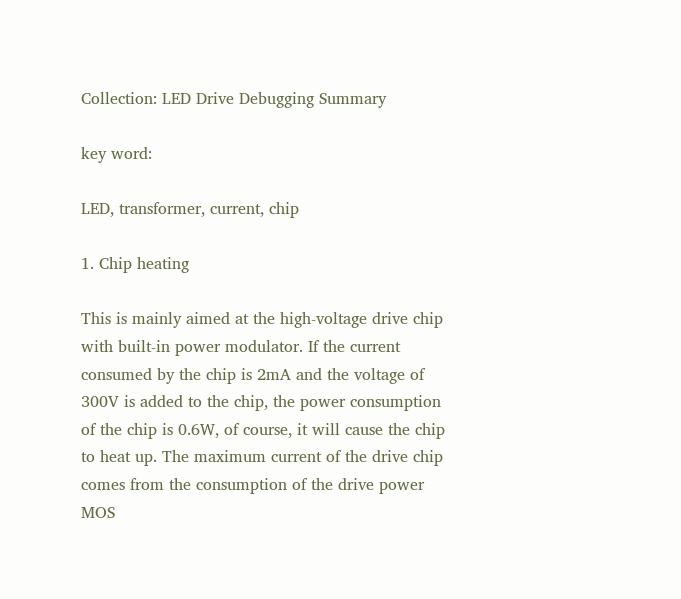Collection: LED Drive Debugging Summary

key word:

LED, transformer, current, chip

1. Chip heating

This is mainly aimed at the high-voltage drive chip with built-in power modulator. If the current consumed by the chip is 2mA and the voltage of 300V is added to the chip, the power consumption of the chip is 0.6W, of course, it will cause the chip to heat up. The maximum current of the drive chip comes from the consumption of the drive power MOS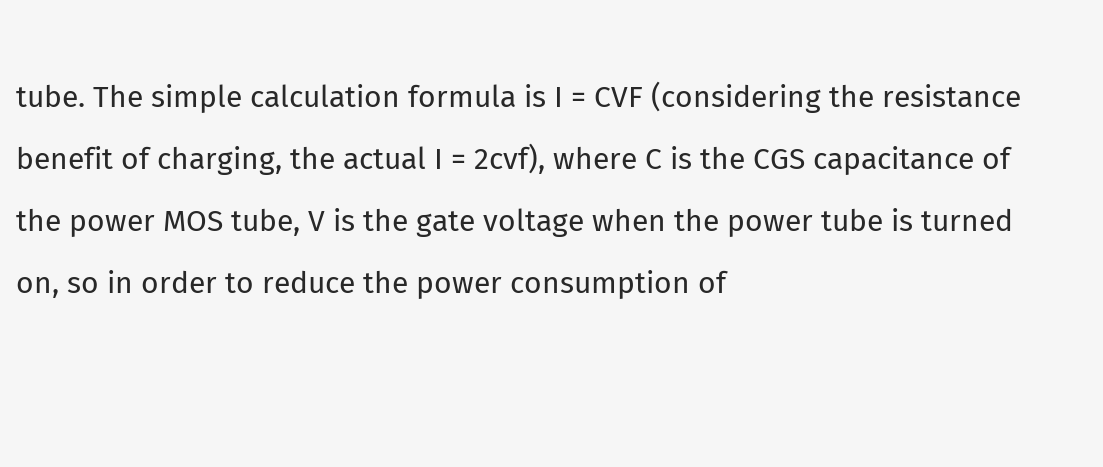tube. The simple calculation formula is I = CVF (considering the resistance benefit of charging, the actual I = 2cvf), where C is the CGS capacitance of the power MOS tube, V is the gate voltage when the power tube is turned on, so in order to reduce the power consumption of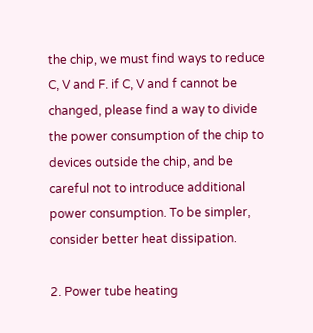the chip, we must find ways to reduce C, V and F. if C, V and f cannot be changed, please find a way to divide the power consumption of the chip to devices outside the chip, and be careful not to introduce additional power consumption. To be simpler, consider better heat dissipation.

2. Power tube heating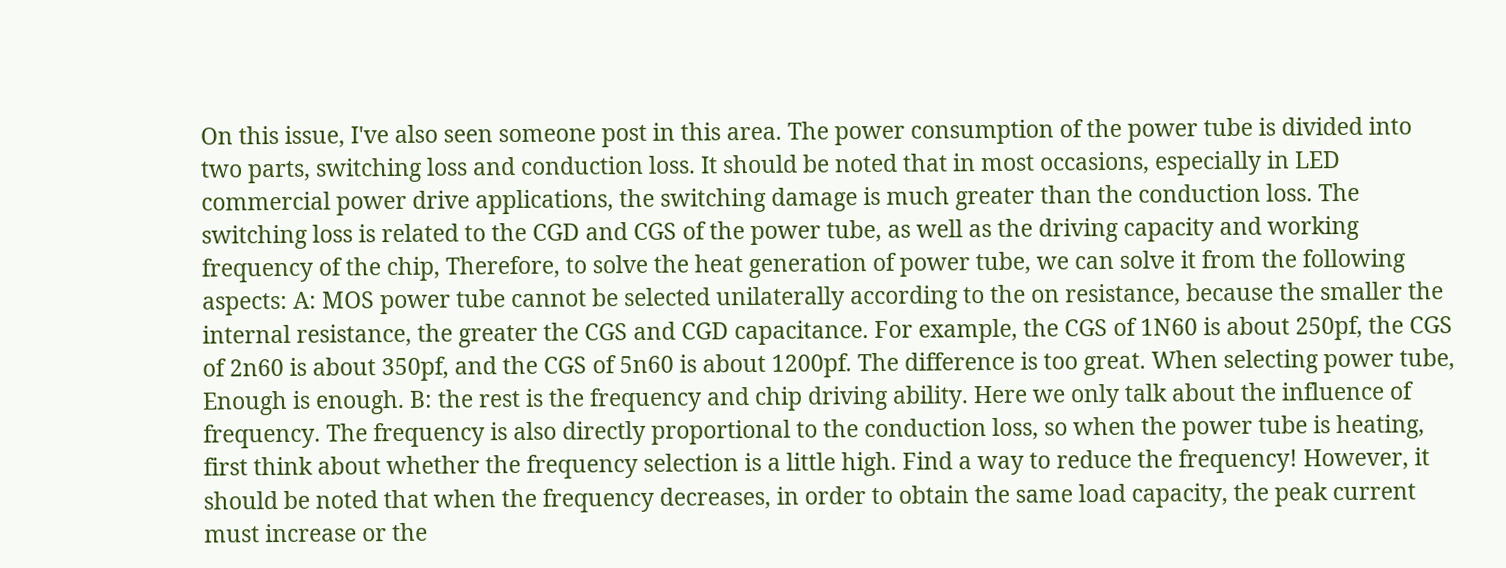On this issue, I've also seen someone post in this area. The power consumption of the power tube is divided into two parts, switching loss and conduction loss. It should be noted that in most occasions, especially in LED commercial power drive applications, the switching damage is much greater than the conduction loss. The switching loss is related to the CGD and CGS of the power tube, as well as the driving capacity and working frequency of the chip, Therefore, to solve the heat generation of power tube, we can solve it from the following aspects: A: MOS power tube cannot be selected unilaterally according to the on resistance, because the smaller the internal resistance, the greater the CGS and CGD capacitance. For example, the CGS of 1N60 is about 250pf, the CGS of 2n60 is about 350pf, and the CGS of 5n60 is about 1200pf. The difference is too great. When selecting power tube, Enough is enough. B: the rest is the frequency and chip driving ability. Here we only talk about the influence of frequency. The frequency is also directly proportional to the conduction loss, so when the power tube is heating, first think about whether the frequency selection is a little high. Find a way to reduce the frequency! However, it should be noted that when the frequency decreases, in order to obtain the same load capacity, the peak current must increase or the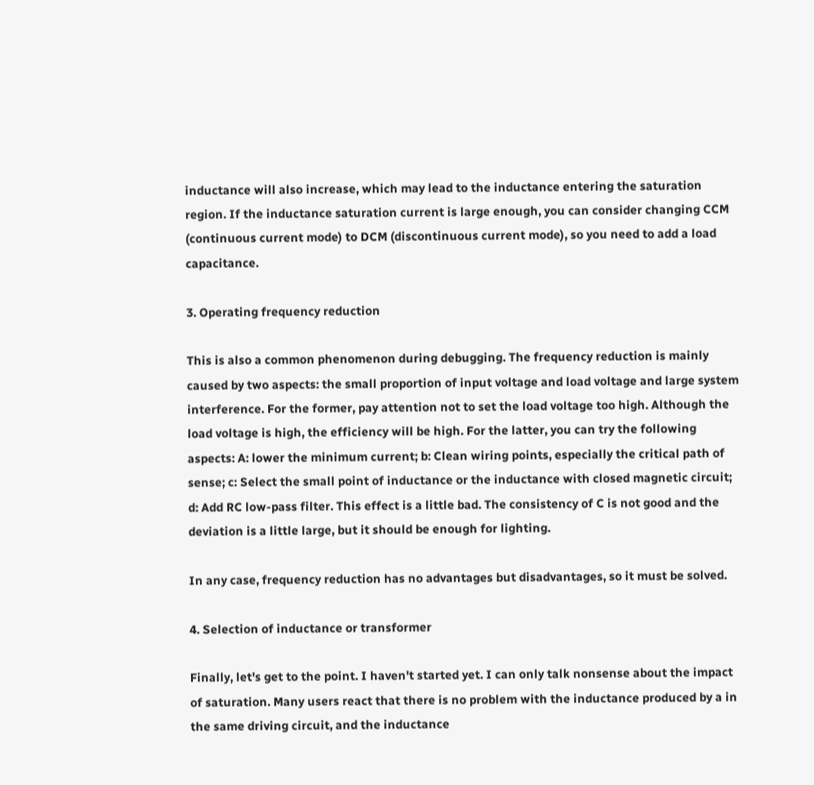inductance will also increase, which may lead to the inductance entering the saturation region. If the inductance saturation current is large enough, you can consider changing CCM (continuous current mode) to DCM (discontinuous current mode), so you need to add a load capacitance.

3. Operating frequency reduction

This is also a common phenomenon during debugging. The frequency reduction is mainly caused by two aspects: the small proportion of input voltage and load voltage and large system interference. For the former, pay attention not to set the load voltage too high. Although the load voltage is high, the efficiency will be high. For the latter, you can try the following aspects: A: lower the minimum current; b: Clean wiring points, especially the critical path of sense; c: Select the small point of inductance or the inductance with closed magnetic circuit; d: Add RC low-pass filter. This effect is a little bad. The consistency of C is not good and the deviation is a little large, but it should be enough for lighting.

In any case, frequency reduction has no advantages but disadvantages, so it must be solved.

4. Selection of inductance or transformer

Finally, let's get to the point. I haven't started yet. I can only talk nonsense about the impact of saturation. Many users react that there is no problem with the inductance produced by a in the same driving circuit, and the inductance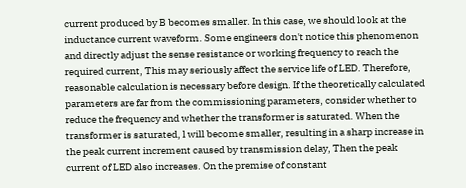current produced by B becomes smaller. In this case, we should look at the inductance current waveform. Some engineers don't notice this phenomenon and directly adjust the sense resistance or working frequency to reach the required current, This may seriously affect the service life of LED. Therefore, reasonable calculation is necessary before design. If the theoretically calculated parameters are far from the commissioning parameters, consider whether to reduce the frequency and whether the transformer is saturated. When the transformer is saturated, l will become smaller, resulting in a sharp increase in the peak current increment caused by transmission delay, Then the peak current of LED also increases. On the premise of constant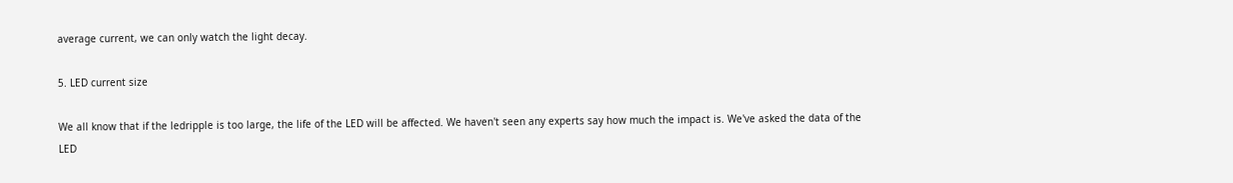average current, we can only watch the light decay.

5. LED current size

We all know that if the ledripple is too large, the life of the LED will be affected. We haven't seen any experts say how much the impact is. We've asked the data of the LED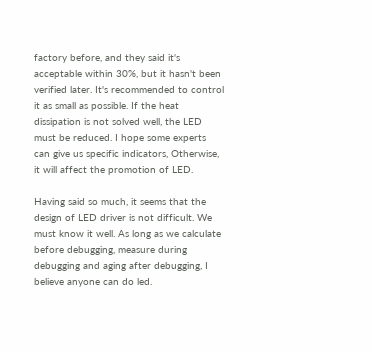factory before, and they said it's acceptable within 30%, but it hasn't been verified later. It's recommended to control it as small as possible. If the heat dissipation is not solved well, the LED must be reduced. I hope some experts can give us specific indicators, Otherwise, it will affect the promotion of LED.

Having said so much, it seems that the design of LED driver is not difficult. We must know it well. As long as we calculate before debugging, measure during debugging and aging after debugging, I believe anyone can do led.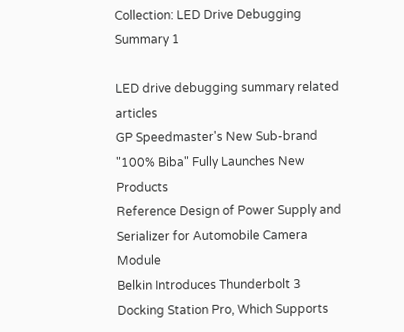Collection: LED Drive Debugging Summary 1

LED drive debugging summary related articles
GP Speedmaster's New Sub-brand "100% Biba" Fully Launches New Products
Reference Design of Power Supply and Serializer for Automobile Camera Module
Belkin Introduces Thunderbolt 3 Docking Station Pro, Which Supports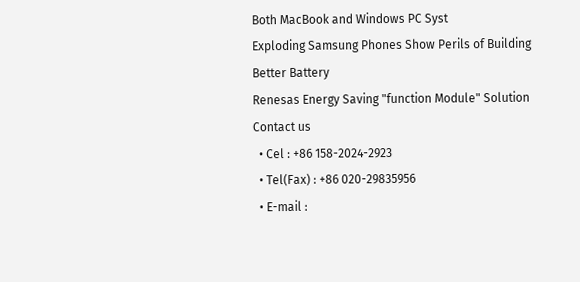Both MacBook and Windows PC Syst
Exploding Samsung Phones Show Perils of Building Better Battery
Renesas Energy Saving "function Module" Solution
Contact us
  • Cel : +86 158-2024-2923
  • Tel(Fax) : +86 020-29835956
  • E-mail :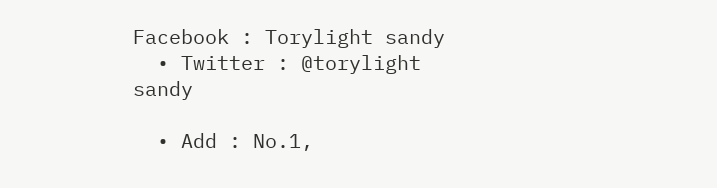Facebook : Torylight sandy
  • Twitter : @torylight sandy

  • Add : No.1,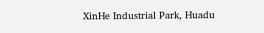XinHe Industrial Park, Huadu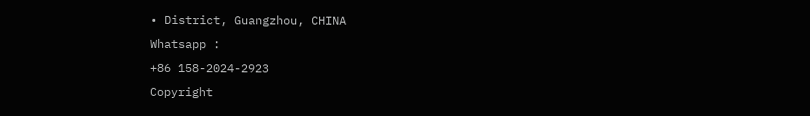• District, Guangzhou, CHINA
Whatsapp :
+86 158-2024-2923
Copyright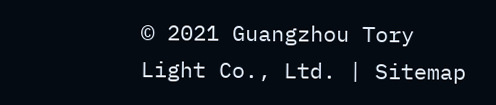© 2021 Guangzhou Tory Light Co., Ltd. | Sitemap